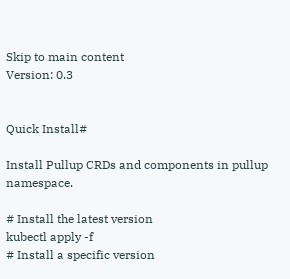Skip to main content
Version: 0.3


Quick Install#

Install Pullup CRDs and components in pullup namespace.

# Install the latest version
kubectl apply -f
# Install a specific version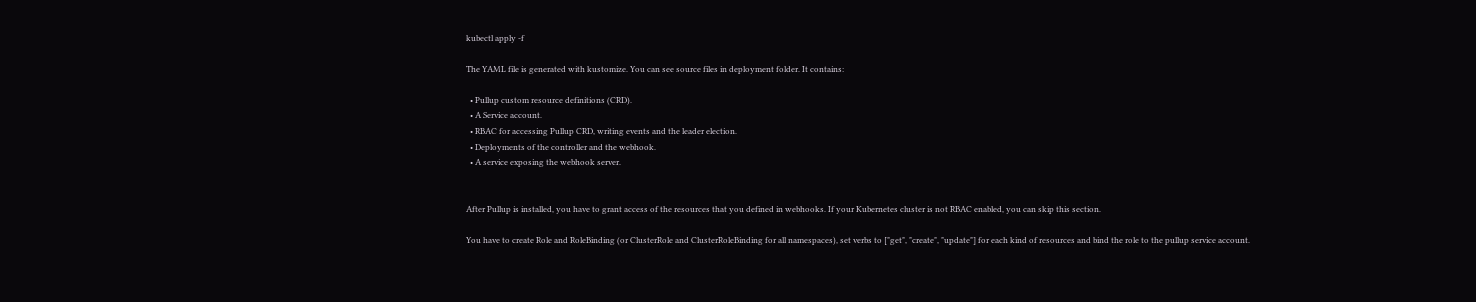kubectl apply -f

The YAML file is generated with kustomize. You can see source files in deployment folder. It contains:

  • Pullup custom resource definitions (CRD).
  • A Service account.
  • RBAC for accessing Pullup CRD, writing events and the leader election.
  • Deployments of the controller and the webhook.
  • A service exposing the webhook server.


After Pullup is installed, you have to grant access of the resources that you defined in webhooks. If your Kubernetes cluster is not RBAC enabled, you can skip this section.

You have to create Role and RoleBinding (or ClusterRole and ClusterRoleBinding for all namespaces), set verbs to ["get", "create", "update"] for each kind of resources and bind the role to the pullup service account.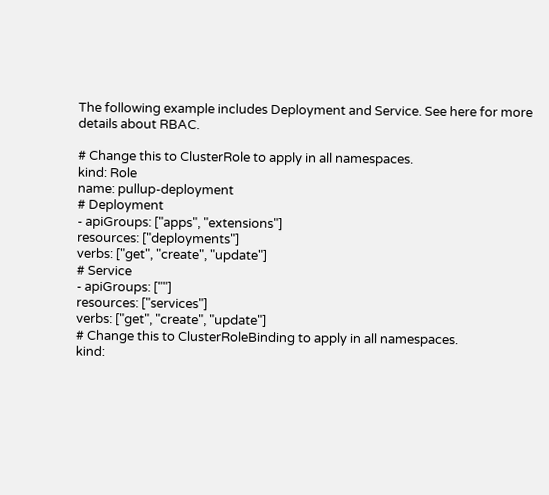The following example includes Deployment and Service. See here for more details about RBAC.

# Change this to ClusterRole to apply in all namespaces.
kind: Role
name: pullup-deployment
# Deployment
- apiGroups: ["apps", "extensions"]
resources: ["deployments"]
verbs: ["get", "create", "update"]
# Service
- apiGroups: [""]
resources: ["services"]
verbs: ["get", "create", "update"]
# Change this to ClusterRoleBinding to apply in all namespaces.
kind: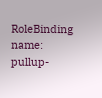RoleBinding
name: pullup-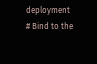deployment
# Bind to the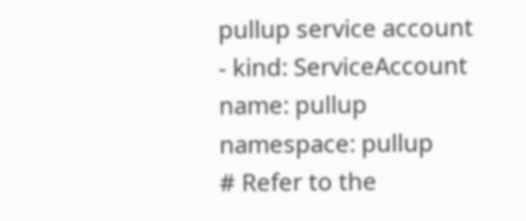pullup service account
- kind: ServiceAccount
name: pullup
namespace: pullup
# Refer to the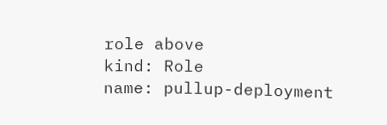role above
kind: Role
name: pullup-deployment